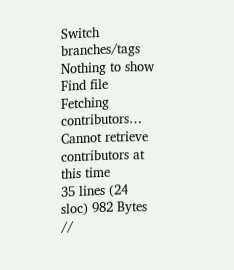Switch branches/tags
Nothing to show
Find file
Fetching contributors…
Cannot retrieve contributors at this time
35 lines (24 sloc) 982 Bytes
//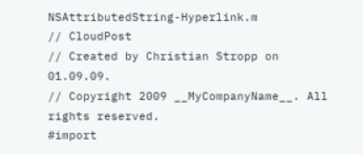NSAttributedString-Hyperlink.m
// CloudPost
// Created by Christian Stropp on 01.09.09.
// Copyright 2009 __MyCompanyName__. All rights reserved.
#import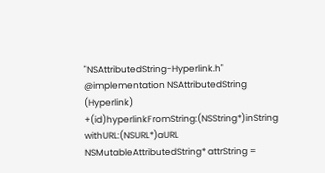"NSAttributedString-Hyperlink.h"
@implementation NSAttributedString (Hyperlink)
+(id)hyperlinkFromString:(NSString*)inString withURL:(NSURL*)aURL
NSMutableAttributedString* attrString =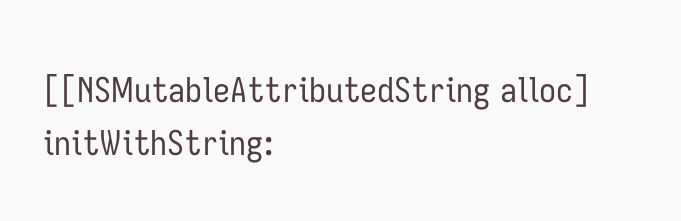[[NSMutableAttributedString alloc] initWithString: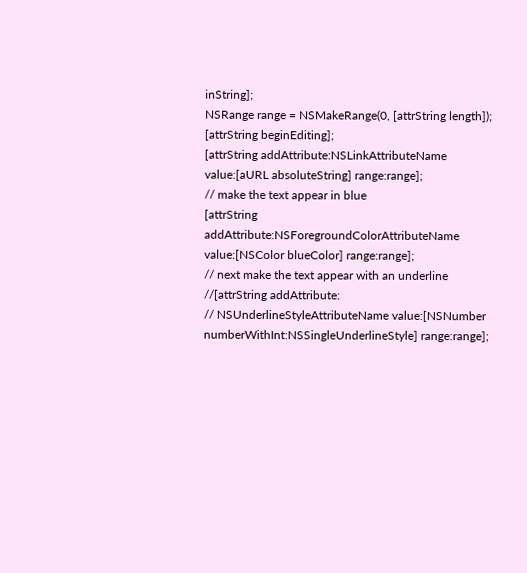inString];
NSRange range = NSMakeRange(0, [attrString length]);
[attrString beginEditing];
[attrString addAttribute:NSLinkAttributeName value:[aURL absoluteString] range:range];
// make the text appear in blue
[attrString addAttribute:NSForegroundColorAttributeName value:[NSColor blueColor] range:range];
// next make the text appear with an underline
//[attrString addAttribute:
// NSUnderlineStyleAttributeName value:[NSNumber numberWithInt:NSSingleUnderlineStyle] range:range];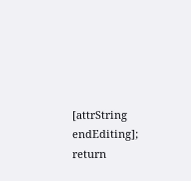[attrString endEditing];
return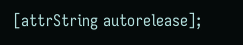[attrString autorelease];